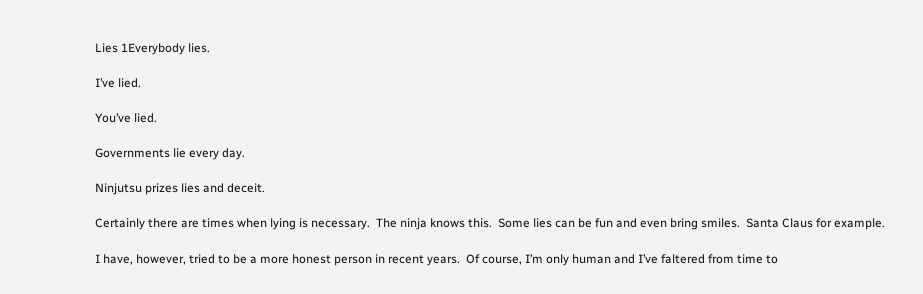Lies 1Everybody lies.

I’ve lied.

You’ve lied.

Governments lie every day.

Ninjutsu prizes lies and deceit.

Certainly there are times when lying is necessary.  The ninja knows this.  Some lies can be fun and even bring smiles.  Santa Claus for example.

I have, however, tried to be a more honest person in recent years.  Of course, I’m only human and I’ve faltered from time to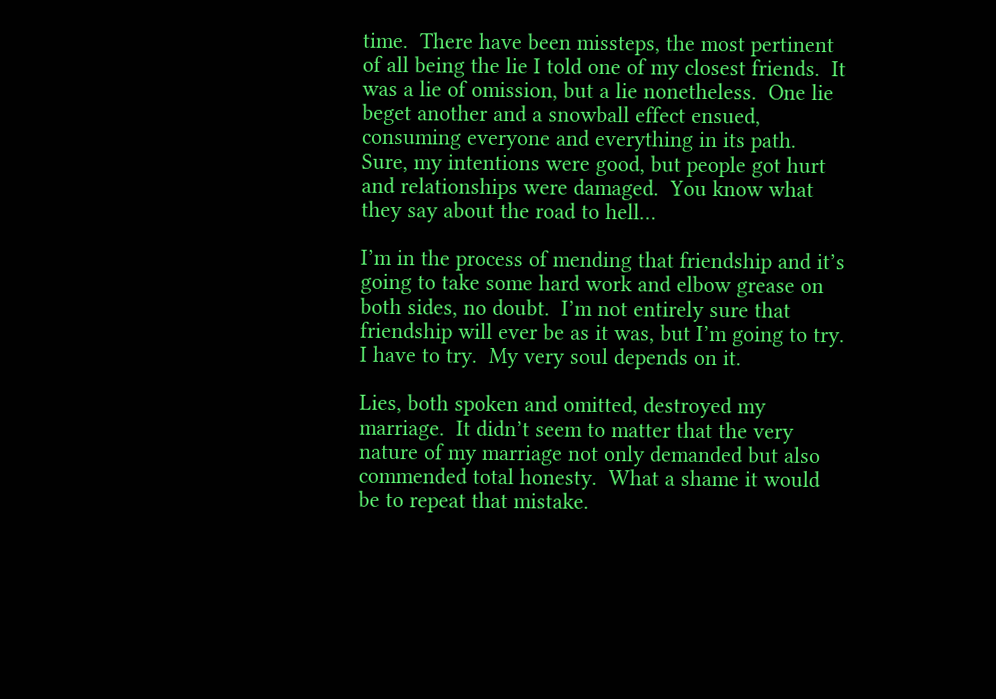time.  There have been missteps, the most pertinent of all being the lie I told one of my closest friends.  It was a lie of omission, but a lie nonetheless.  One lie beget another and a snowball effect ensued, consuming everyone and everything in its path.  Sure, my intentions were good, but people got hurt and relationships were damaged.  You know what they say about the road to hell…

I’m in the process of mending that friendship and it’s going to take some hard work and elbow grease on both sides, no doubt.  I’m not entirely sure that friendship will ever be as it was, but I’m going to try.  I have to try.  My very soul depends on it.

Lies, both spoken and omitted, destroyed my marriage.  It didn’t seem to matter that the very nature of my marriage not only demanded but also commended total honesty.  What a shame it would be to repeat that mistake.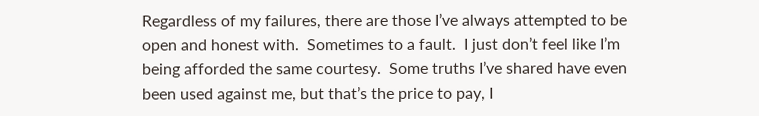Regardless of my failures, there are those I’ve always attempted to be open and honest with.  Sometimes to a fault.  I just don’t feel like I’m being afforded the same courtesy.  Some truths I’ve shared have even been used against me, but that’s the price to pay, I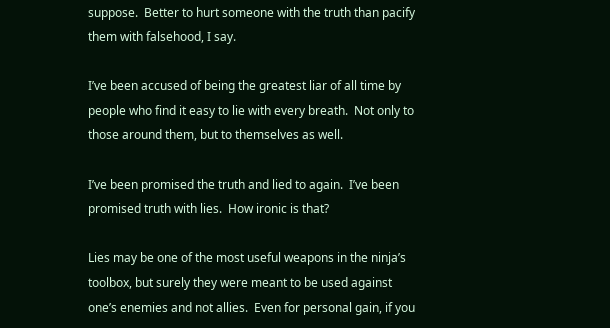suppose.  Better to hurt someone with the truth than pacify them with falsehood, I say.

I’ve been accused of being the greatest liar of all time by people who find it easy to lie with every breath.  Not only to those around them, but to themselves as well.

I’ve been promised the truth and lied to again.  I’ve been promised truth with lies.  How ironic is that?

Lies may be one of the most useful weapons in the ninja’s toolbox, but surely they were meant to be used against one’s enemies and not allies.  Even for personal gain, if you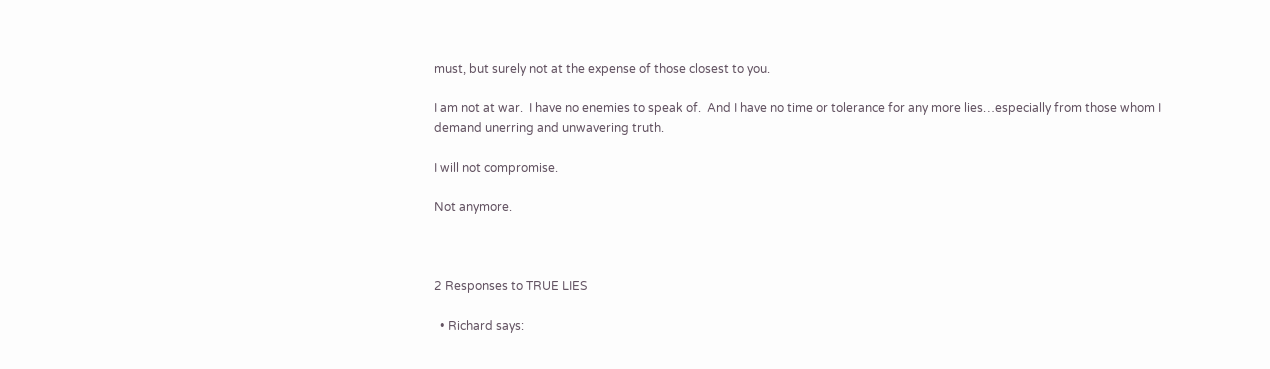must, but surely not at the expense of those closest to you.

I am not at war.  I have no enemies to speak of.  And I have no time or tolerance for any more lies…especially from those whom I demand unerring and unwavering truth.

I will not compromise.

Not anymore.



2 Responses to TRUE LIES

  • Richard says: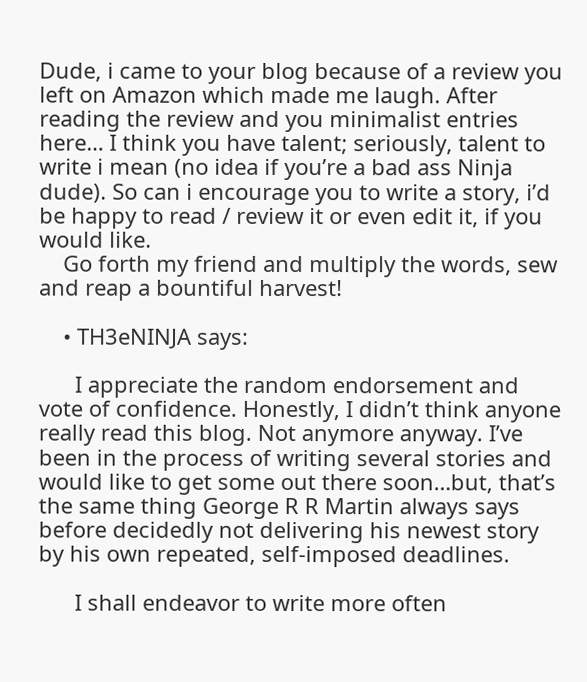Dude, i came to your blog because of a review you left on Amazon which made me laugh. After reading the review and you minimalist entries here… I think you have talent; seriously, talent to write i mean (no idea if you’re a bad ass Ninja dude). So can i encourage you to write a story, i’d be happy to read / review it or even edit it, if you would like.
    Go forth my friend and multiply the words, sew and reap a bountiful harvest!

    • TH3eNINJA says:

      I appreciate the random endorsement and vote of confidence. Honestly, I didn’t think anyone really read this blog. Not anymore anyway. I’ve been in the process of writing several stories and would like to get some out there soon…but, that’s the same thing George R R Martin always says before decidedly not delivering his newest story by his own repeated, self-imposed deadlines.

      I shall endeavor to write more often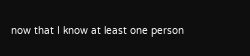now that I know at least one person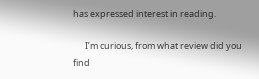has expressed interest in reading.

      I’m curious, from what review did you find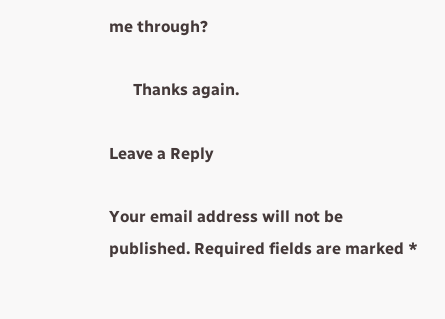me through?

      Thanks again.

Leave a Reply

Your email address will not be published. Required fields are marked *